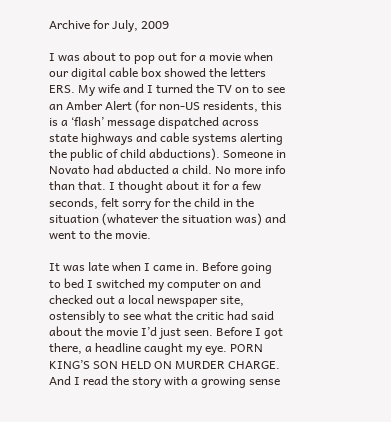Archive for July, 2009

I was about to pop out for a movie when our digital cable box showed the letters ERS. My wife and I turned the TV on to see an Amber Alert (for non-US residents, this is a ‘flash’ message dispatched across state highways and cable systems alerting the public of child abductions). Someone in Novato had abducted a child. No more info than that. I thought about it for a few seconds, felt sorry for the child in the situation (whatever the situation was) and went to the movie.

It was late when I came in. Before going to bed I switched my computer on and checked out a local newspaper site, ostensibly to see what the critic had said about the movie I’d just seen. Before I got there, a headline caught my eye. PORN KING’S SON HELD ON MURDER CHARGE. And I read the story with a growing sense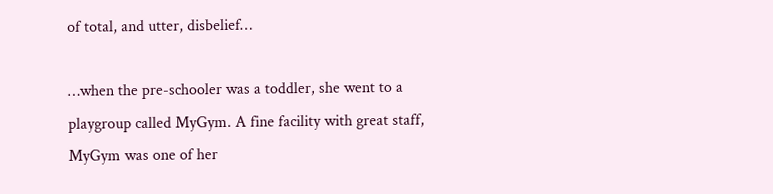of total, and utter, disbelief…

…when the pre-schooler was a toddler, she went to a playgroup called MyGym. A fine facility with great staff, MyGym was one of her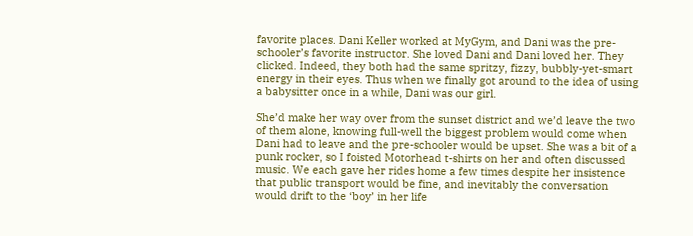favorite places. Dani Keller worked at MyGym, and Dani was the pre-schooler’s favorite instructor. She loved Dani and Dani loved her. They clicked. Indeed, they both had the same spritzy, fizzy, bubbly-yet-smart energy in their eyes. Thus when we finally got around to the idea of using a babysitter once in a while, Dani was our girl.

She’d make her way over from the sunset district and we’d leave the two of them alone, knowing full-well the biggest problem would come when Dani had to leave and the pre-schooler would be upset. She was a bit of a punk rocker, so I foisted Motorhead t-shirts on her and often discussed music. We each gave her rides home a few times despite her insistence that public transport would be fine, and inevitably the conversation would drift to the ‘boy’ in her life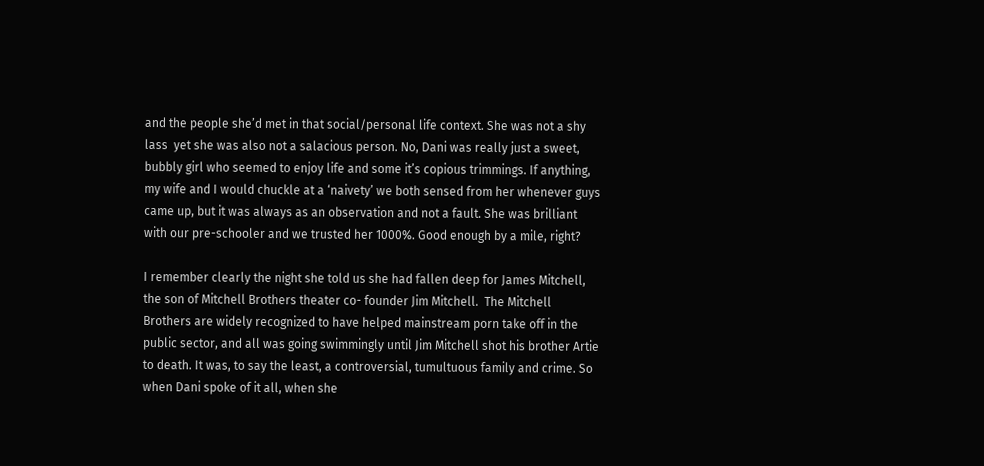and the people she’d met in that social/personal life context. She was not a shy lass  yet she was also not a salacious person. No, Dani was really just a sweet, bubbly girl who seemed to enjoy life and some it’s copious trimmings. If anything, my wife and I would chuckle at a ‘naivety’ we both sensed from her whenever guys came up, but it was always as an observation and not a fault. She was brilliant with our pre-schooler and we trusted her 1000%. Good enough by a mile, right?

I remember clearly the night she told us she had fallen deep for James Mitchell, the son of Mitchell Brothers theater co- founder Jim Mitchell.  The Mitchell Brothers are widely recognized to have helped mainstream porn take off in the public sector, and all was going swimmingly until Jim Mitchell shot his brother Artie to death. It was, to say the least, a controversial, tumultuous family and crime. So when Dani spoke of it all, when she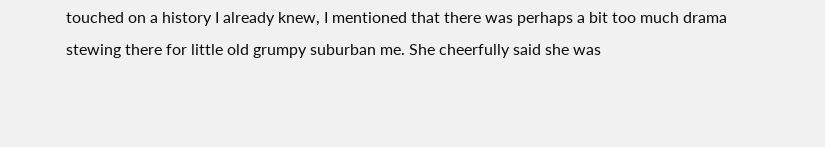touched on a history I already knew, I mentioned that there was perhaps a bit too much drama stewing there for little old grumpy suburban me. She cheerfully said she was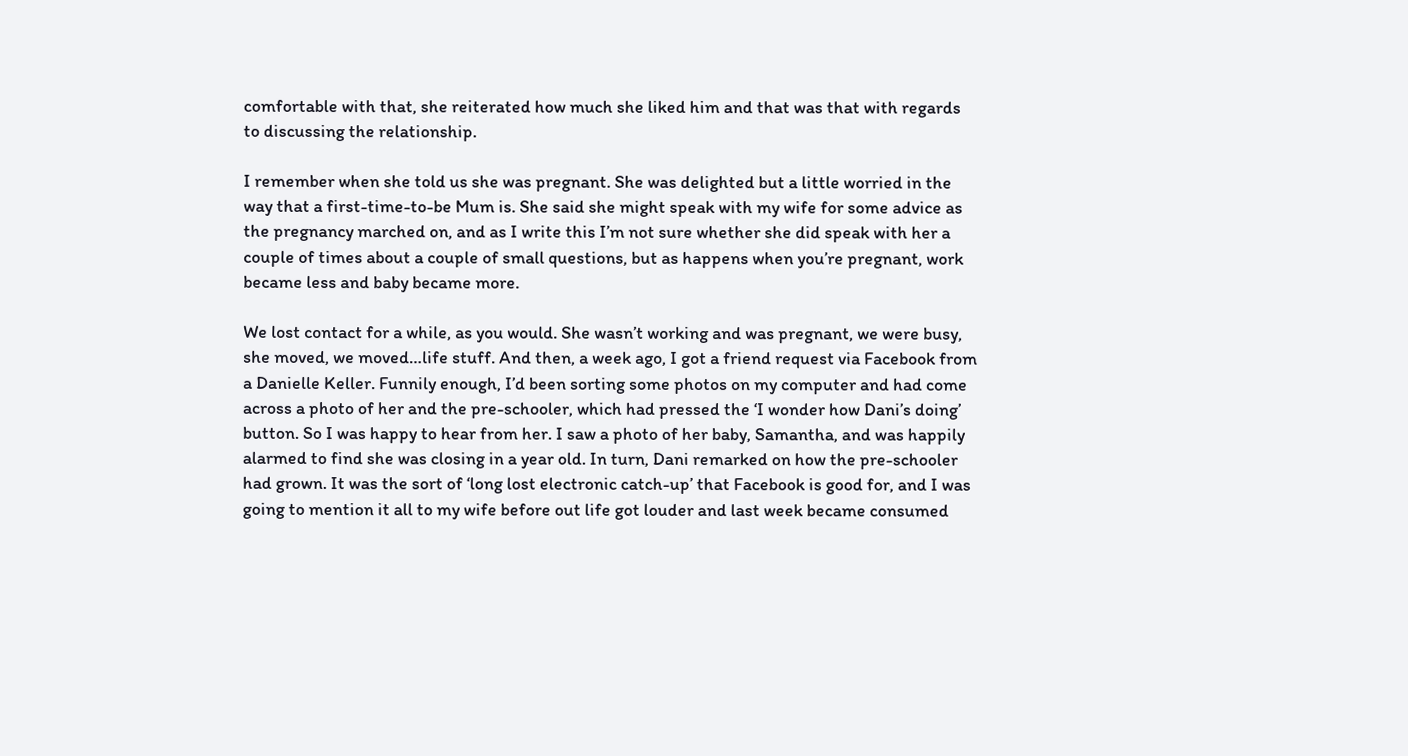comfortable with that, she reiterated how much she liked him and that was that with regards to discussing the relationship.

I remember when she told us she was pregnant. She was delighted but a little worried in the way that a first-time-to-be Mum is. She said she might speak with my wife for some advice as the pregnancy marched on, and as I write this I’m not sure whether she did speak with her a couple of times about a couple of small questions, but as happens when you’re pregnant, work became less and baby became more.

We lost contact for a while, as you would. She wasn’t working and was pregnant, we were busy, she moved, we moved…life stuff. And then, a week ago, I got a friend request via Facebook from a Danielle Keller. Funnily enough, I’d been sorting some photos on my computer and had come across a photo of her and the pre-schooler, which had pressed the ‘I wonder how Dani’s doing’ button. So I was happy to hear from her. I saw a photo of her baby, Samantha, and was happily alarmed to find she was closing in a year old. In turn, Dani remarked on how the pre-schooler had grown. It was the sort of ‘long lost electronic catch-up’ that Facebook is good for, and I was going to mention it all to my wife before out life got louder and last week became consumed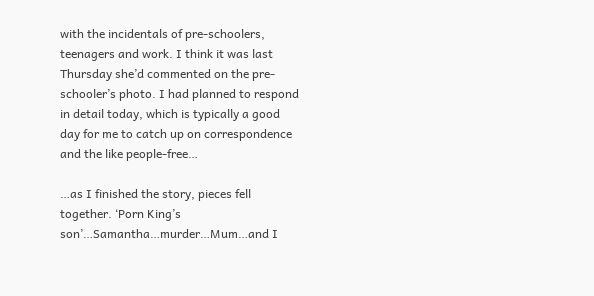with the incidentals of pre-schoolers, teenagers and work. I think it was last Thursday she’d commented on the pre-schooler’s photo. I had planned to respond in detail today, which is typically a good day for me to catch up on correspondence and the like people-free…

…as I finished the story, pieces fell together. ‘Porn King’s son’…Samantha…murder…Mum…and I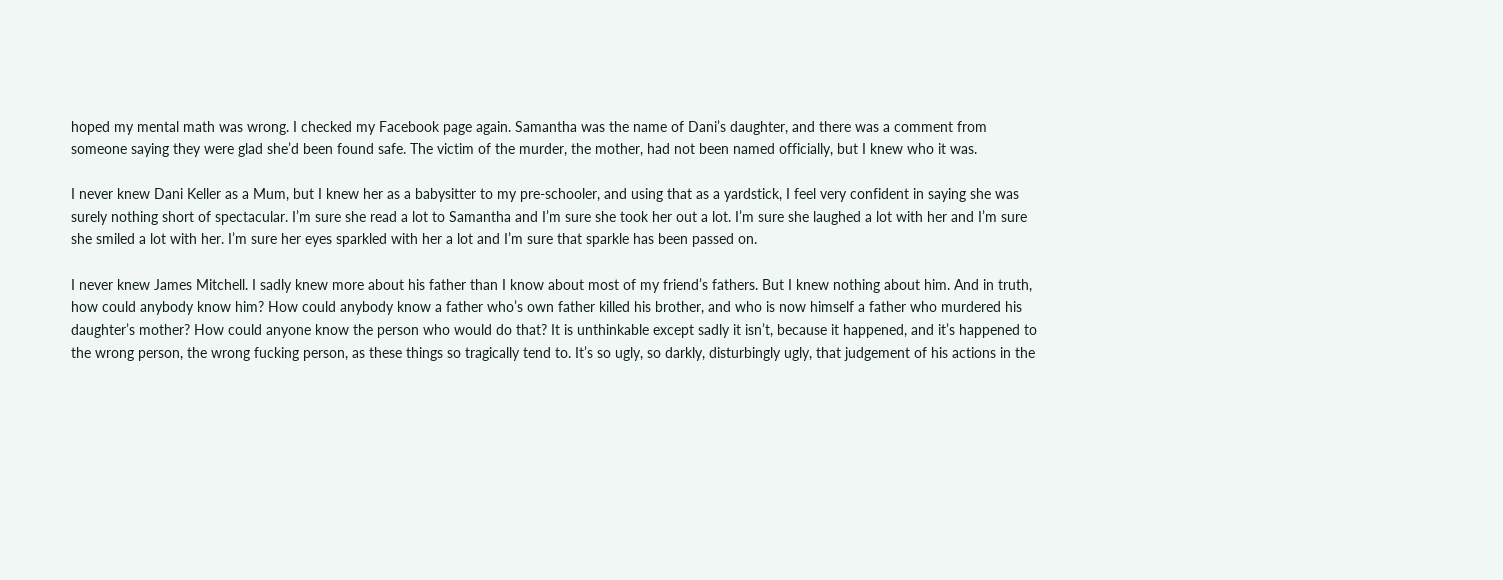hoped my mental math was wrong. I checked my Facebook page again. Samantha was the name of Dani’s daughter, and there was a comment from someone saying they were glad she’d been found safe. The victim of the murder, the mother, had not been named officially, but I knew who it was.

I never knew Dani Keller as a Mum, but I knew her as a babysitter to my pre-schooler, and using that as a yardstick, I feel very confident in saying she was surely nothing short of spectacular. I’m sure she read a lot to Samantha and I’m sure she took her out a lot. I’m sure she laughed a lot with her and I’m sure she smiled a lot with her. I’m sure her eyes sparkled with her a lot and I’m sure that sparkle has been passed on.

I never knew James Mitchell. I sadly knew more about his father than I know about most of my friend’s fathers. But I knew nothing about him. And in truth, how could anybody know him? How could anybody know a father who’s own father killed his brother, and who is now himself a father who murdered his daughter’s mother? How could anyone know the person who would do that? It is unthinkable except sadly it isn’t, because it happened, and it’s happened to the wrong person, the wrong fucking person, as these things so tragically tend to. It’s so ugly, so darkly, disturbingly ugly, that judgement of his actions in the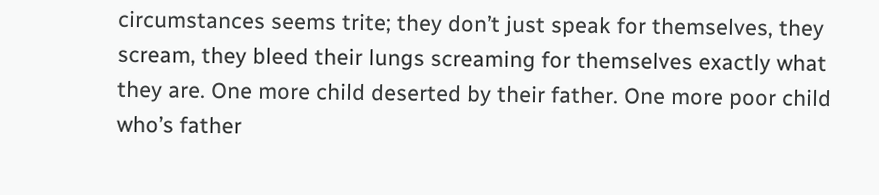circumstances seems trite; they don’t just speak for themselves, they scream, they bleed their lungs screaming for themselves exactly what they are. One more child deserted by their father. One more poor child who’s father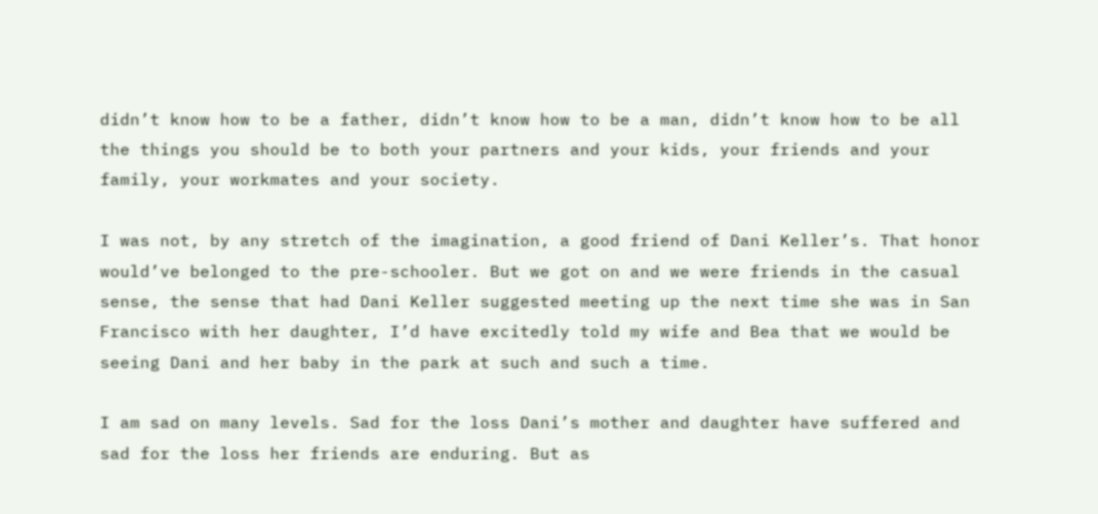didn’t know how to be a father, didn’t know how to be a man, didn’t know how to be all the things you should be to both your partners and your kids, your friends and your family, your workmates and your society.

I was not, by any stretch of the imagination, a good friend of Dani Keller’s. That honor would’ve belonged to the pre-schooler. But we got on and we were friends in the casual sense, the sense that had Dani Keller suggested meeting up the next time she was in San Francisco with her daughter, I’d have excitedly told my wife and Bea that we would be seeing Dani and her baby in the park at such and such a time.

I am sad on many levels. Sad for the loss Dani’s mother and daughter have suffered and sad for the loss her friends are enduring. But as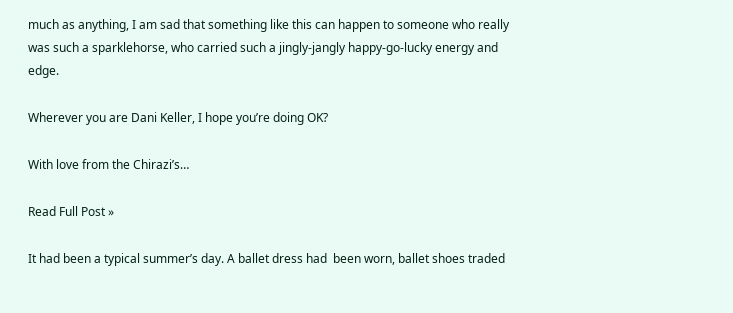much as anything, I am sad that something like this can happen to someone who really was such a sparklehorse, who carried such a jingly-jangly happy-go-lucky energy and edge.

Wherever you are Dani Keller, I hope you’re doing OK?

With love from the Chirazi’s…

Read Full Post »

It had been a typical summer’s day. A ballet dress had  been worn, ballet shoes traded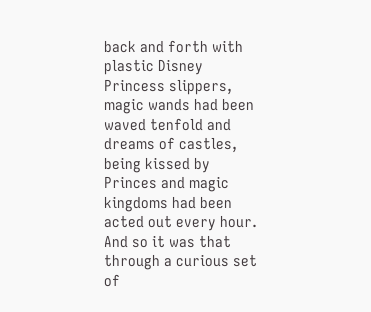back and forth with plastic Disney Princess slippers, magic wands had been waved tenfold and dreams of castles, being kissed by Princes and magic kingdoms had been acted out every hour. And so it was that through a curious set of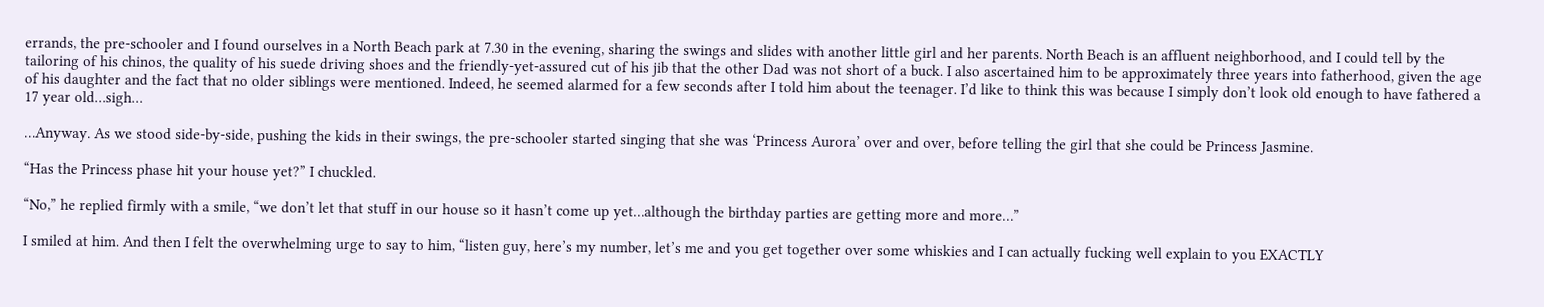errands, the pre-schooler and I found ourselves in a North Beach park at 7.30 in the evening, sharing the swings and slides with another little girl and her parents. North Beach is an affluent neighborhood, and I could tell by the tailoring of his chinos, the quality of his suede driving shoes and the friendly-yet-assured cut of his jib that the other Dad was not short of a buck. I also ascertained him to be approximately three years into fatherhood, given the age of his daughter and the fact that no older siblings were mentioned. Indeed, he seemed alarmed for a few seconds after I told him about the teenager. I’d like to think this was because I simply don’t look old enough to have fathered a 17 year old…sigh…

…Anyway. As we stood side-by-side, pushing the kids in their swings, the pre-schooler started singing that she was ‘Princess Aurora’ over and over, before telling the girl that she could be Princess Jasmine.

“Has the Princess phase hit your house yet?” I chuckled.

“No,” he replied firmly with a smile, “we don’t let that stuff in our house so it hasn’t come up yet…although the birthday parties are getting more and more…”

I smiled at him. And then I felt the overwhelming urge to say to him, “listen guy, here’s my number, let’s me and you get together over some whiskies and I can actually fucking well explain to you EXACTLY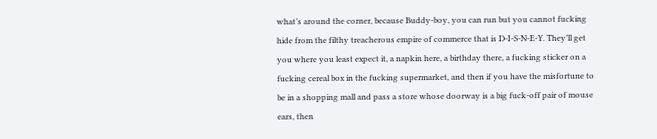what’s around the corner, because Buddy-boy, you can run but you cannot fucking hide from the filthy treacherous empire of commerce that is D-I-S-N-E-Y. They’ll get you where you least expect it, a napkin here, a birthday there, a fucking sticker on a fucking cereal box in the fucking supermarket, and then if you have the misfortune to be in a shopping mall and pass a store whose doorway is a big fuck-off pair of mouse ears, then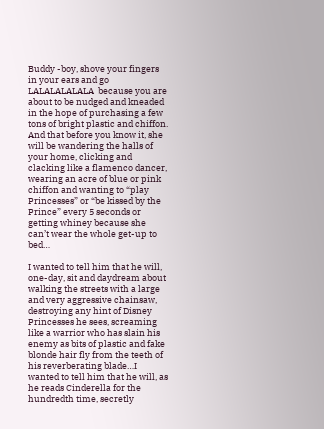Buddy -boy, shove your fingers in your ears and go LALALALALALA  because you are about to be nudged and kneaded in the hope of purchasing a few tons of bright plastic and chiffon. And that before you know it, she will be wandering the halls of your home, clicking and clacking like a flamenco dancer, wearing an acre of blue or pink chiffon and wanting to “play Princesses” or “be kissed by the Prince” every 5 seconds or getting whiney because she can’t wear the whole get-up to bed…

I wanted to tell him that he will, one-day, sit and daydream about walking the streets with a large and very aggressive chainsaw, destroying any hint of Disney Princesses he sees, screaming like a warrior who has slain his enemy as bits of plastic and fake blonde hair fly from the teeth of his reverberating blade…I wanted to tell him that he will, as he reads Cinderella for the hundredth time, secretly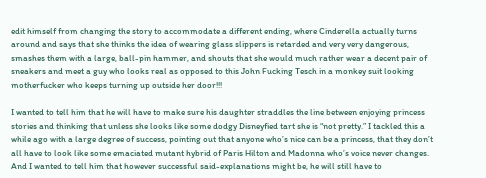edit himself from changing the story to accommodate a different ending, where Cinderella actually turns around and says that she thinks the idea of wearing glass slippers is retarded and very very dangerous, smashes them with a large, ball-pin hammer, and shouts that she would much rather wear a decent pair of sneakers and meet a guy who looks real as opposed to this John Fucking Tesch in a monkey suit looking motherfucker who keeps turning up outside her door!!!

I wanted to tell him that he will have to make sure his daughter straddles the line between enjoying princess stories and thinking that unless she looks like some dodgy Disneyfied tart she is “not pretty.” I tackled this a while ago with a large degree of success, pointing out that anyone who’s nice can be a princess, that they don’t all have to look like some emaciated mutant hybrid of Paris Hilton and Madonna who’s voice never changes.  And I wanted to tell him that however successful said-explanations might be, he will still have to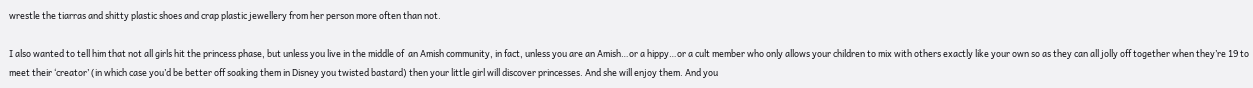wrestle the tiarras and shitty plastic shoes and crap plastic jewellery from her person more often than not.

I also wanted to tell him that not all girls hit the princess phase, but unless you live in the middle of  an Amish community, in fact, unless you are an Amish…or a hippy…or a cult member who only allows your children to mix with others exactly like your own so as they can all jolly off together when they’re 19 to meet their ‘creator’ (in which case you’d be better off soaking them in Disney you twisted bastard) then your little girl will discover princesses. And she will enjoy them. And you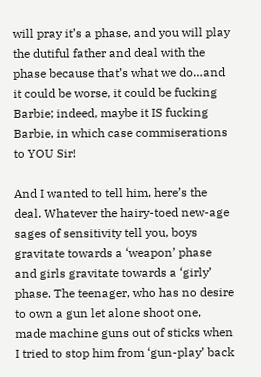will pray it’s a phase, and you will play the dutiful father and deal with the phase because that’s what we do…and it could be worse, it could be fucking Barbie; indeed, maybe it IS fucking Barbie, in which case commiserations to YOU Sir!

And I wanted to tell him, here’s the deal. Whatever the hairy-toed new-age sages of sensitivity tell you, boys gravitate towards a ‘weapon’ phase and girls gravitate towards a ‘girly’ phase. The teenager, who has no desire to own a gun let alone shoot one, made machine guns out of sticks when I tried to stop him from ‘gun-play’ back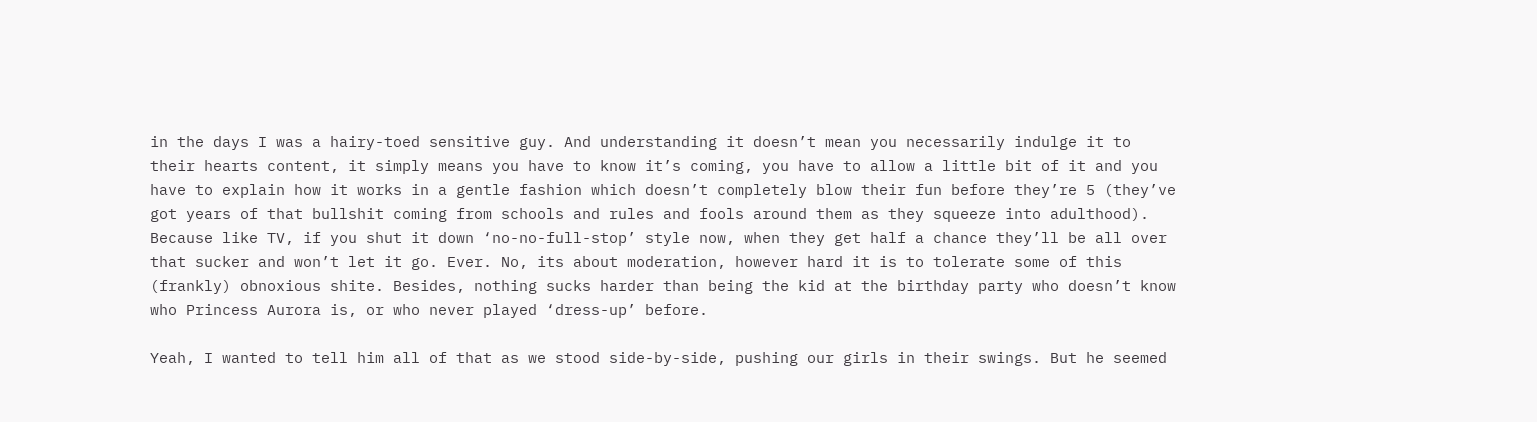in the days I was a hairy-toed sensitive guy. And understanding it doesn’t mean you necessarily indulge it to their hearts content, it simply means you have to know it’s coming, you have to allow a little bit of it and you have to explain how it works in a gentle fashion which doesn’t completely blow their fun before they’re 5 (they’ve got years of that bullshit coming from schools and rules and fools around them as they squeeze into adulthood). Because like TV, if you shut it down ‘no-no-full-stop’ style now, when they get half a chance they’ll be all over that sucker and won’t let it go. Ever. No, its about moderation, however hard it is to tolerate some of this (frankly) obnoxious shite. Besides, nothing sucks harder than being the kid at the birthday party who doesn’t know who Princess Aurora is, or who never played ‘dress-up’ before.

Yeah, I wanted to tell him all of that as we stood side-by-side, pushing our girls in their swings. But he seemed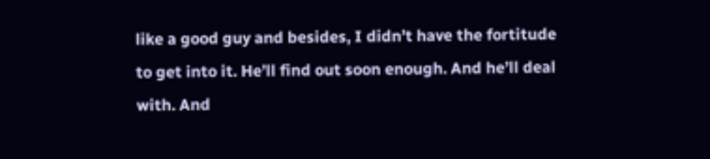like a good guy and besides, I didn’t have the fortitude to get into it. He’ll find out soon enough. And he’ll deal with. And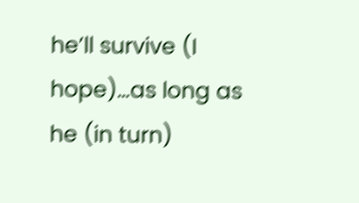he’ll survive (I hope)…as long as he (in turn)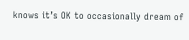knows it’s OK to occasionally dream of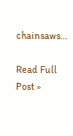chainsaws…

Read Full Post »